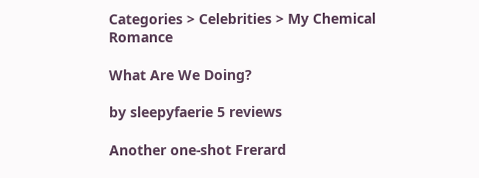Categories > Celebrities > My Chemical Romance

What Are We Doing?

by sleepyfaerie 5 reviews

Another one-shot Frerard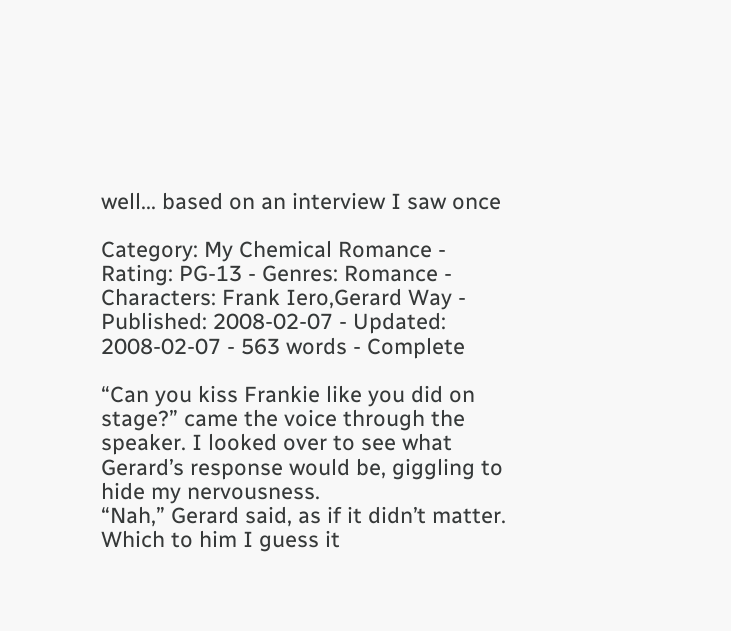well... based on an interview I saw once

Category: My Chemical Romance - Rating: PG-13 - Genres: Romance - Characters: Frank Iero,Gerard Way - Published: 2008-02-07 - Updated: 2008-02-07 - 563 words - Complete

“Can you kiss Frankie like you did on stage?” came the voice through the speaker. I looked over to see what Gerard’s response would be, giggling to hide my nervousness.
“Nah,” Gerard said, as if it didn’t matter. Which to him I guess it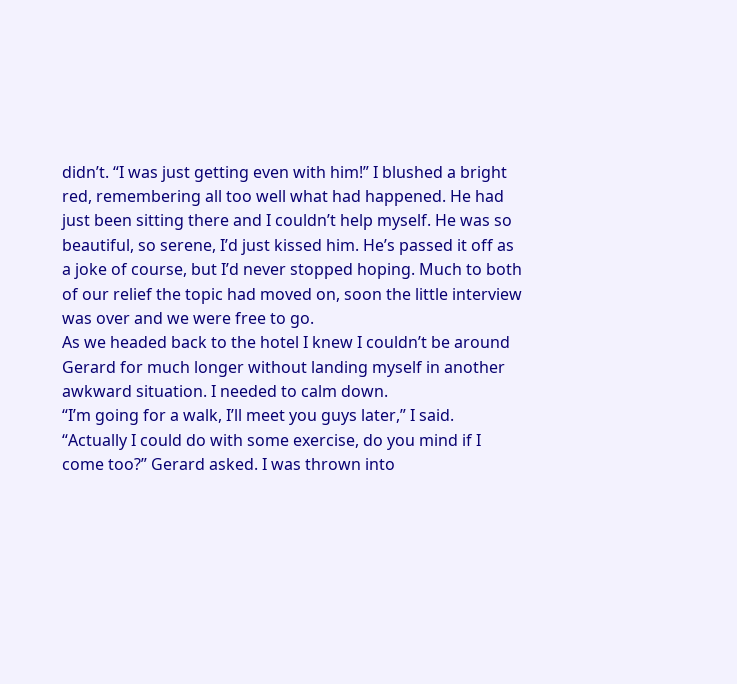didn’t. “I was just getting even with him!” I blushed a bright red, remembering all too well what had happened. He had just been sitting there and I couldn’t help myself. He was so beautiful, so serene, I’d just kissed him. He’s passed it off as a joke of course, but I’d never stopped hoping. Much to both of our relief the topic had moved on, soon the little interview was over and we were free to go.
As we headed back to the hotel I knew I couldn’t be around Gerard for much longer without landing myself in another awkward situation. I needed to calm down.
“I’m going for a walk, I’ll meet you guys later,” I said.
“Actually I could do with some exercise, do you mind if I come too?” Gerard asked. I was thrown into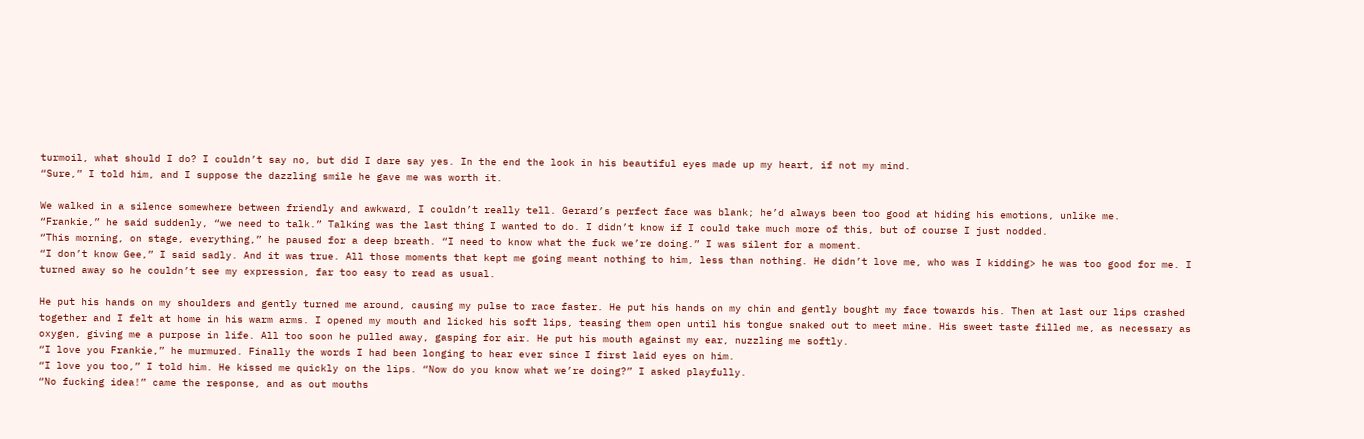turmoil, what should I do? I couldn’t say no, but did I dare say yes. In the end the look in his beautiful eyes made up my heart, if not my mind.
“Sure,” I told him, and I suppose the dazzling smile he gave me was worth it.

We walked in a silence somewhere between friendly and awkward, I couldn’t really tell. Gerard’s perfect face was blank; he’d always been too good at hiding his emotions, unlike me.
“Frankie,” he said suddenly, “we need to talk.” Talking was the last thing I wanted to do. I didn’t know if I could take much more of this, but of course I just nodded.
“This morning, on stage, everything,” he paused for a deep breath. “I need to know what the fuck we’re doing.” I was silent for a moment.
“I don’t know Gee,” I said sadly. And it was true. All those moments that kept me going meant nothing to him, less than nothing. He didn’t love me, who was I kidding> he was too good for me. I turned away so he couldn’t see my expression, far too easy to read as usual.

He put his hands on my shoulders and gently turned me around, causing my pulse to race faster. He put his hands on my chin and gently bought my face towards his. Then at last our lips crashed together and I felt at home in his warm arms. I opened my mouth and licked his soft lips, teasing them open until his tongue snaked out to meet mine. His sweet taste filled me, as necessary as oxygen, giving me a purpose in life. All too soon he pulled away, gasping for air. He put his mouth against my ear, nuzzling me softly.
“I love you Frankie,” he murmured. Finally the words I had been longing to hear ever since I first laid eyes on him.
“I love you too,” I told him. He kissed me quickly on the lips. “Now do you know what we’re doing?” I asked playfully.
“No fucking idea!” came the response, and as out mouths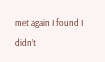met again I found I didn’t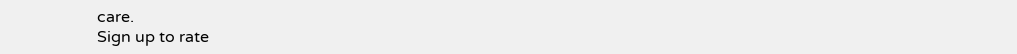care.
Sign up to rate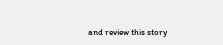and review this story